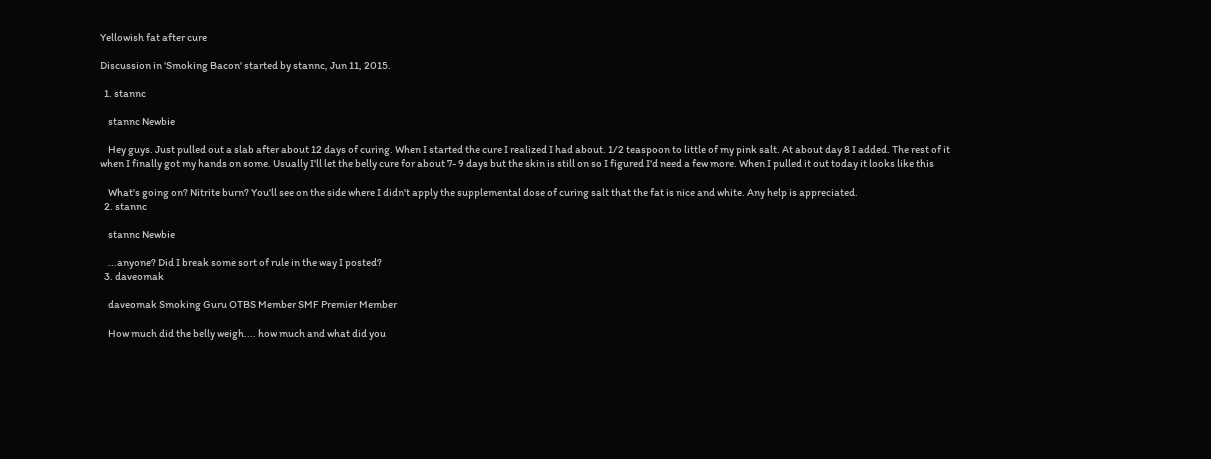Yellowish fat after cure

Discussion in 'Smoking Bacon' started by stannc, Jun 11, 2015.

  1. stannc

    stannc Newbie

    Hey guys. Just pulled out a slab after about 12 days of curing. When I started the cure I realized I had about. 1/2 teaspoon to little of my pink salt. At about day 8 I added. The rest of it when I finally got my hands on some. Usually I'll let the belly cure for about 7- 9 days but the skin is still on so I figured I'd need a few more. When I pulled it out today it looks like this

    What's going on? Nitrite burn? You'll see on the side where I didn't apply the supplemental dose of curing salt that the fat is nice and white. Any help is appreciated.
  2. stannc

    stannc Newbie

    ...anyone? Did I break some sort of rule in the way I posted?
  3. daveomak

    daveomak Smoking Guru OTBS Member SMF Premier Member

    How much did the belly weigh.... how much and what did you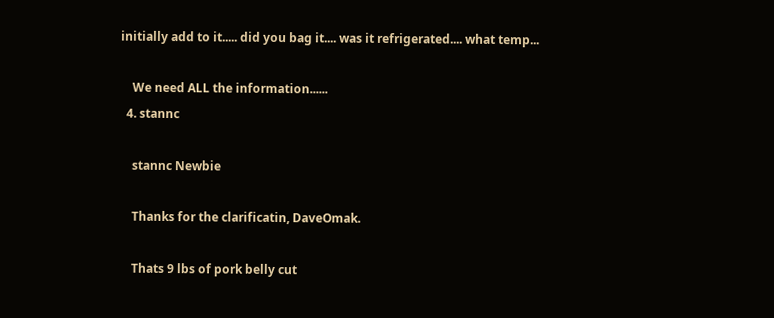initially add to it..... did you bag it.... was it refrigerated.... what temp...

    We need ALL the information......
  4. stannc

    stannc Newbie

    Thanks for the clarificatin, DaveOmak.

    Thats 9 lbs of pork belly cut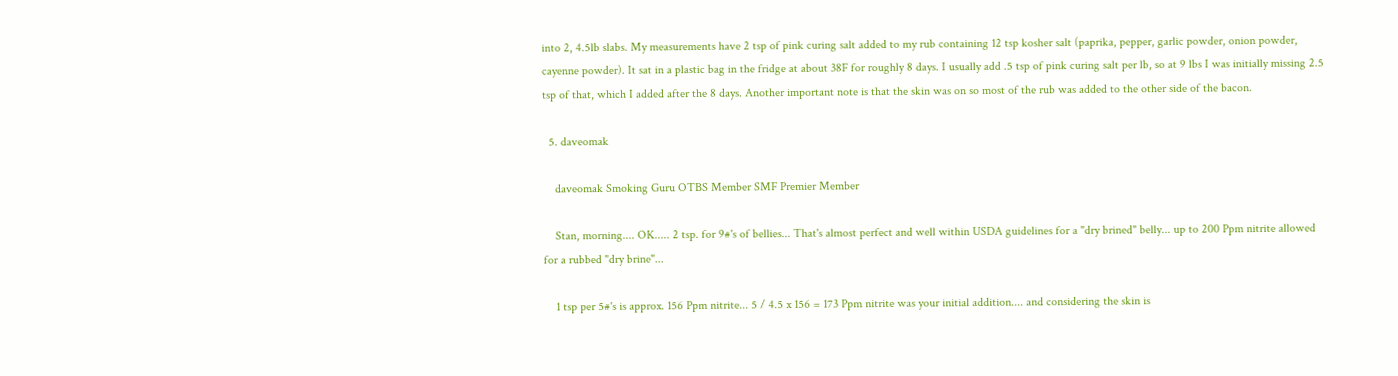into 2, 4.5lb slabs. My measurements have 2 tsp of pink curing salt added to my rub containing 12 tsp kosher salt (paprika, pepper, garlic powder, onion powder, cayenne powder). It sat in a plastic bag in the fridge at about 38F for roughly 8 days. I usually add .5 tsp of pink curing salt per lb, so at 9 lbs I was initially missing 2.5 tsp of that, which I added after the 8 days. Another important note is that the skin was on so most of the rub was added to the other side of the bacon.

  5. daveomak

    daveomak Smoking Guru OTBS Member SMF Premier Member

    Stan, morning.... OK..... 2 tsp. for 9#'s of bellies... That's almost perfect and well within USDA guidelines for a "dry brined" belly... up to 200 Ppm nitrite allowed for a rubbed "dry brine"...

    1 tsp per 5#'s is approx. 156 Ppm nitrite... 5 / 4.5 x 156 = 173 Ppm nitrite was your initial addition.... and considering the skin is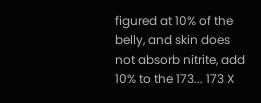figured at 10% of the belly, and skin does not absorb nitrite, add 10% to the 173... 173 X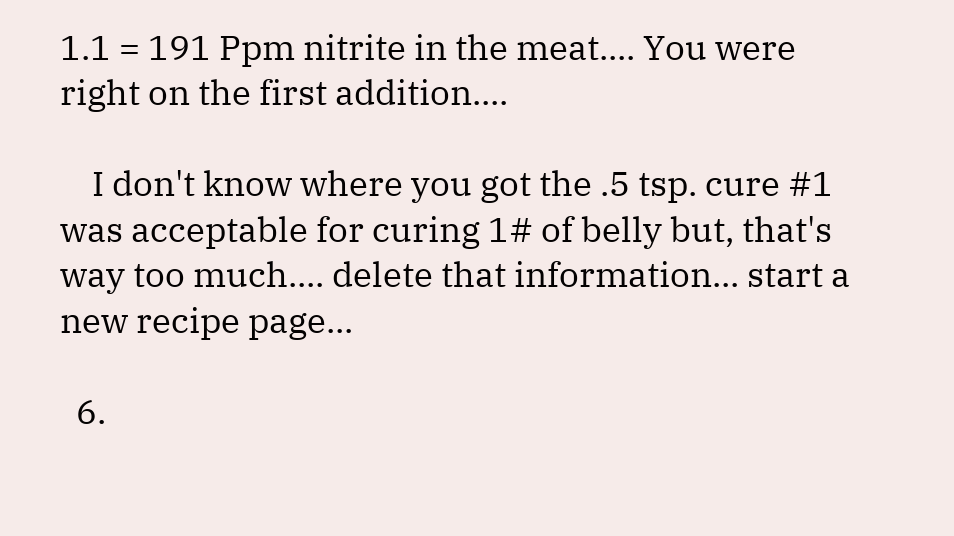1.1 = 191 Ppm nitrite in the meat.... You were right on the first addition....

    I don't know where you got the .5 tsp. cure #1 was acceptable for curing 1# of belly but, that's way too much.... delete that information... start a new recipe page...

  6.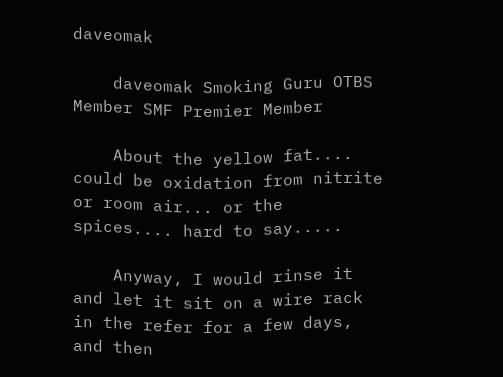daveomak

    daveomak Smoking Guru OTBS Member SMF Premier Member

    About the yellow fat.... could be oxidation from nitrite or room air... or the spices.... hard to say.....

    Anyway, I would rinse it and let it sit on a wire rack in the refer for a few days, and then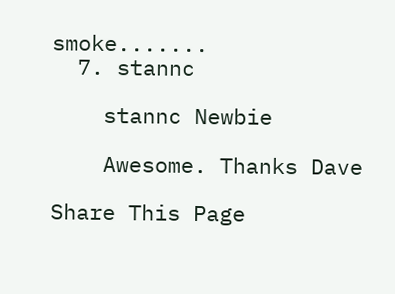smoke.......
  7. stannc

    stannc Newbie

    Awesome. Thanks Dave

Share This Page